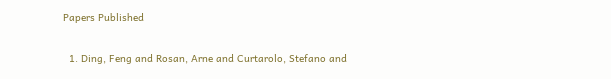Papers Published

  1. Ding, Feng and Rosan, Arne and Curtarolo, Stefano and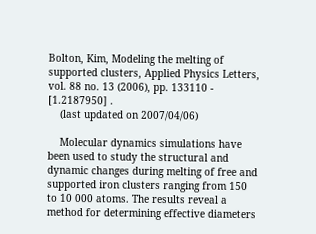Bolton, Kim, Modeling the melting of supported clusters, Applied Physics Letters, vol. 88 no. 13 (2006), pp. 133110 - [1.2187950] .
    (last updated on 2007/04/06)

    Molecular dynamics simulations have been used to study the structural and dynamic changes during melting of free and supported iron clusters ranging from 150 to 10 000 atoms. The results reveal a method for determining effective diameters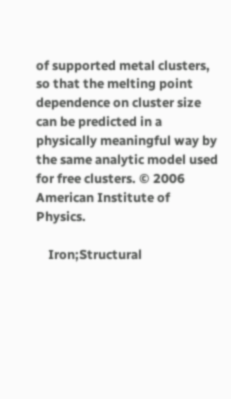of supported metal clusters, so that the melting point dependence on cluster size can be predicted in a physically meaningful way by the same analytic model used for free clusters. © 2006 American Institute of Physics.

    Iron;Structural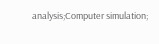analysis;Computer simulation;